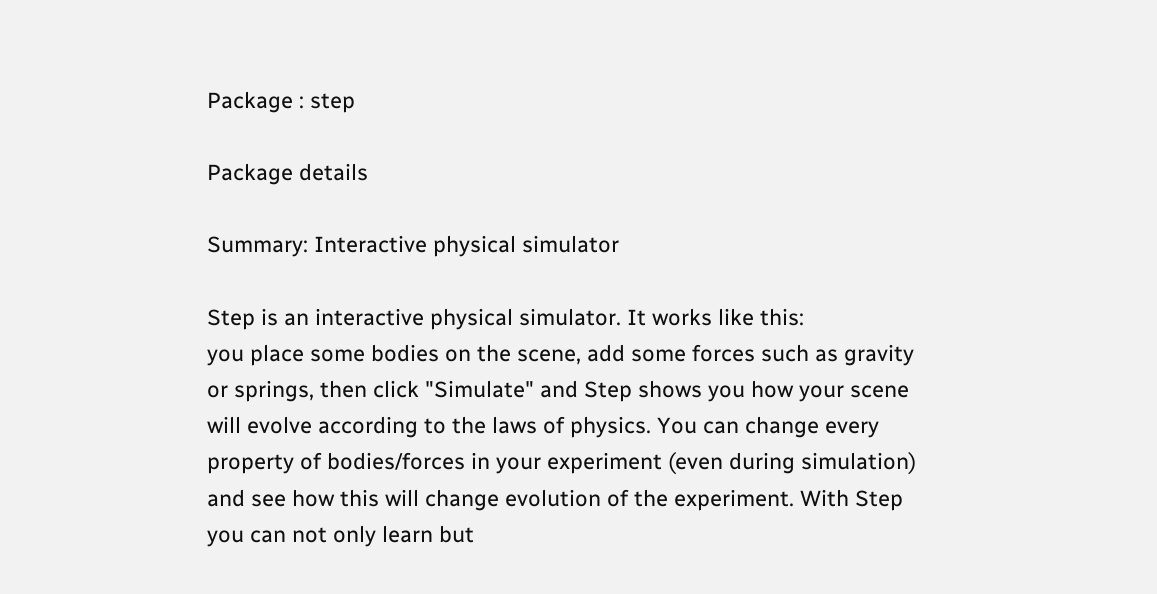Package : step

Package details

Summary: Interactive physical simulator

Step is an interactive physical simulator. It works like this:
you place some bodies on the scene, add some forces such as gravity
or springs, then click "Simulate" and Step shows you how your scene
will evolve according to the laws of physics. You can change every
property of bodies/forces in your experiment (even during simulation)
and see how this will change evolution of the experiment. With Step
you can not only learn but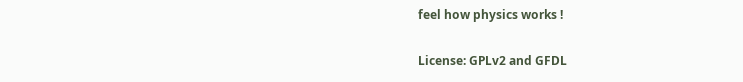feel how physics works !

License: GPLv2 and GFDL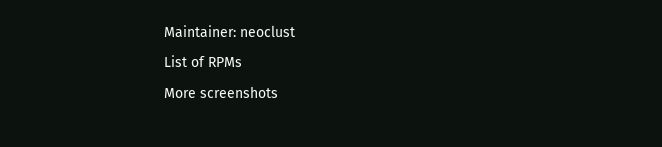Maintainer: neoclust

List of RPMs

More screenshots